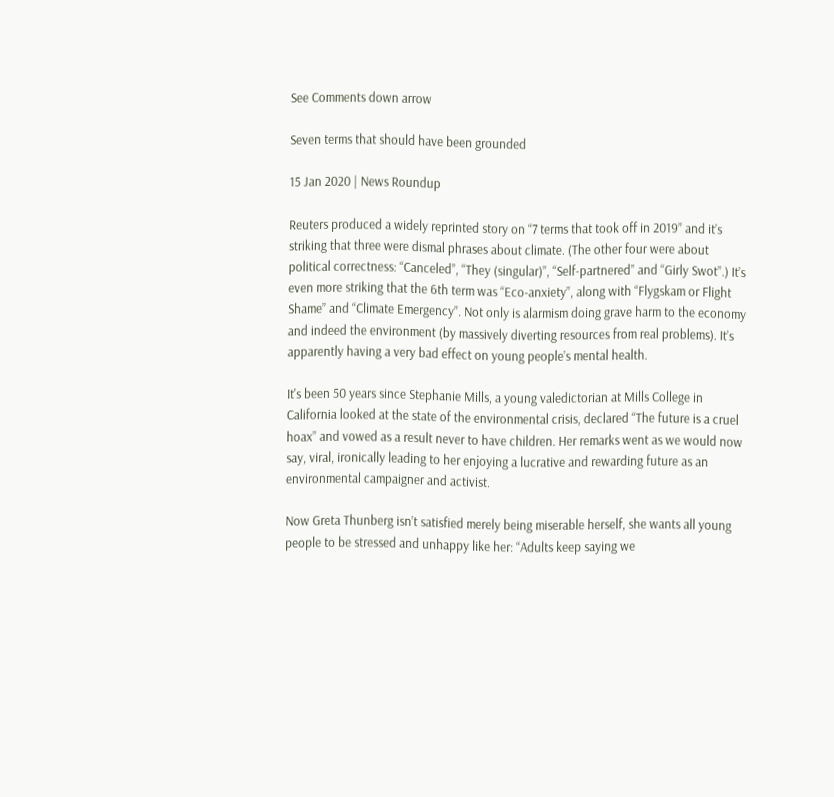See Comments down arrow

Seven terms that should have been grounded

15 Jan 2020 | News Roundup

Reuters produced a widely reprinted story on “7 terms that took off in 2019” and it’s striking that three were dismal phrases about climate. (The other four were about political correctness: “Canceled”, “They (singular)”, “Self-partnered” and “Girly Swot”.) It’s even more striking that the 6th term was “Eco-anxiety”, along with “Flygskam or Flight Shame” and “Climate Emergency”. Not only is alarmism doing grave harm to the economy and indeed the environment (by massively diverting resources from real problems). It’s apparently having a very bad effect on young people’s mental health.

It's been 50 years since Stephanie Mills, a young valedictorian at Mills College in California looked at the state of the environmental crisis, declared “The future is a cruel hoax” and vowed as a result never to have children. Her remarks went as we would now say, viral, ironically leading to her enjoying a lucrative and rewarding future as an environmental campaigner and activist.

Now Greta Thunberg isn’t satisfied merely being miserable herself, she wants all young people to be stressed and unhappy like her: “Adults keep saying we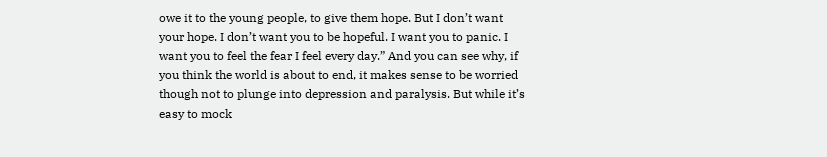owe it to the young people, to give them hope. But I don’t want your hope. I don’t want you to be hopeful. I want you to panic. I want you to feel the fear I feel every day.” And you can see why, if you think the world is about to end, it makes sense to be worried though not to plunge into depression and paralysis. But while it’s easy to mock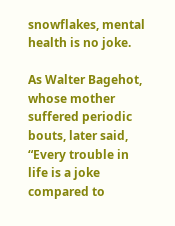snowflakes, mental health is no joke.

As Walter Bagehot, whose mother suffered periodic bouts, later said, “Every trouble in life is a joke compared to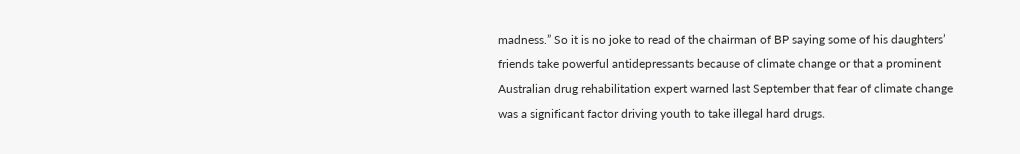madness.” So it is no joke to read of the chairman of BP saying some of his daughters’ friends take powerful antidepressants because of climate change or that a prominent Australian drug rehabilitation expert warned last September that fear of climate change was a significant factor driving youth to take illegal hard drugs.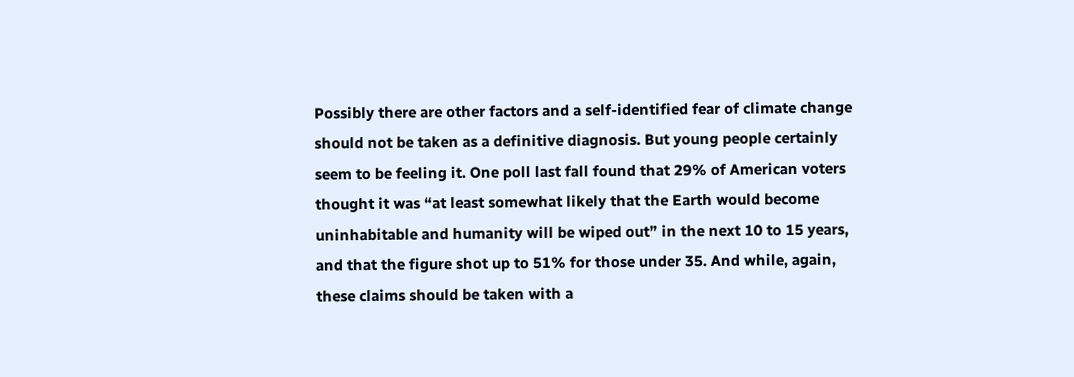Possibly there are other factors and a self-identified fear of climate change should not be taken as a definitive diagnosis. But young people certainly seem to be feeling it. One poll last fall found that 29% of American voters thought it was “at least somewhat likely that the Earth would become uninhabitable and humanity will be wiped out” in the next 10 to 15 years, and that the figure shot up to 51% for those under 35. And while, again, these claims should be taken with a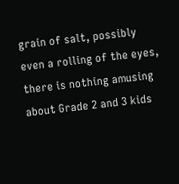grain of salt, possibly even a rolling of the eyes, there is nothing amusing about Grade 2 and 3 kids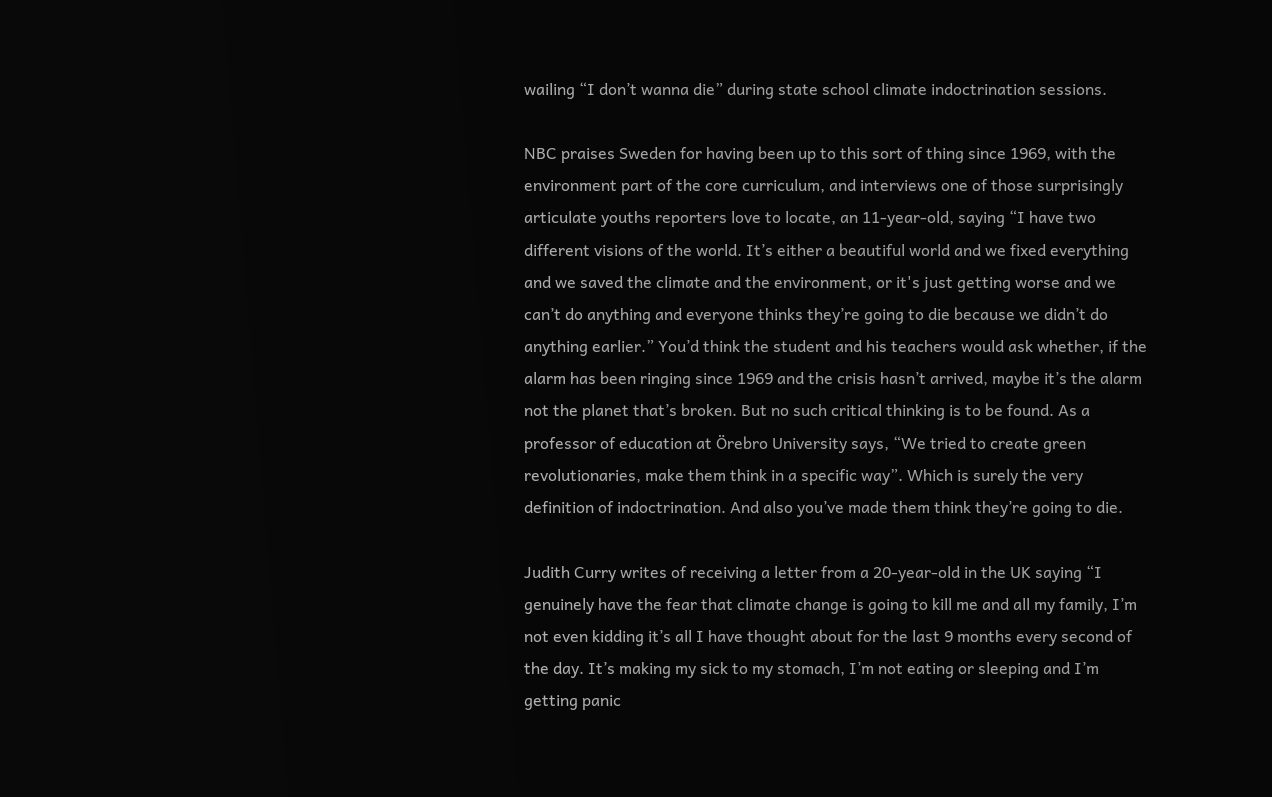wailing “I don’t wanna die” during state school climate indoctrination sessions.

NBC praises Sweden for having been up to this sort of thing since 1969, with the environment part of the core curriculum, and interviews one of those surprisingly articulate youths reporters love to locate, an 11-year-old, saying “I have two different visions of the world. It’s either a beautiful world and we fixed everything and we saved the climate and the environment, or it's just getting worse and we can’t do anything and everyone thinks they’re going to die because we didn’t do anything earlier.” You’d think the student and his teachers would ask whether, if the alarm has been ringing since 1969 and the crisis hasn’t arrived, maybe it’s the alarm not the planet that’s broken. But no such critical thinking is to be found. As a professor of education at Örebro University says, “We tried to create green revolutionaries, make them think in a specific way”. Which is surely the very definition of indoctrination. And also you’ve made them think they’re going to die.

Judith Curry writes of receiving a letter from a 20-year-old in the UK saying “I genuinely have the fear that climate change is going to kill me and all my family, I’m not even kidding it’s all I have thought about for the last 9 months every second of the day. It’s making my sick to my stomach, I’m not eating or sleeping and I’m getting panic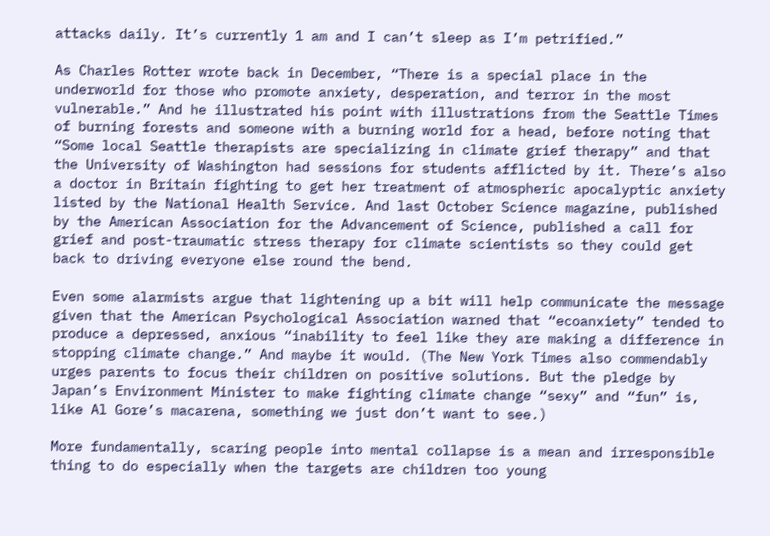attacks daily. It’s currently 1 am and I can’t sleep as I’m petrified.”

As Charles Rotter wrote back in December, “There is a special place in the underworld for those who promote anxiety, desperation, and terror in the most vulnerable.” And he illustrated his point with illustrations from the Seattle Times of burning forests and someone with a burning world for a head, before noting that “Some local Seattle therapists are specializing in climate grief therapy” and that the University of Washington had sessions for students afflicted by it. There’s also a doctor in Britain fighting to get her treatment of atmospheric apocalyptic anxiety listed by the National Health Service. And last October Science magazine, published by the American Association for the Advancement of Science, published a call for grief and post-traumatic stress therapy for climate scientists so they could get back to driving everyone else round the bend.

Even some alarmists argue that lightening up a bit will help communicate the message given that the American Psychological Association warned that “ecoanxiety” tended to produce a depressed, anxious “inability to feel like they are making a difference in stopping climate change.” And maybe it would. (The New York Times also commendably urges parents to focus their children on positive solutions. But the pledge by Japan’s Environment Minister to make fighting climate change “sexy” and “fun” is, like Al Gore’s macarena, something we just don’t want to see.)

More fundamentally, scaring people into mental collapse is a mean and irresponsible thing to do especially when the targets are children too young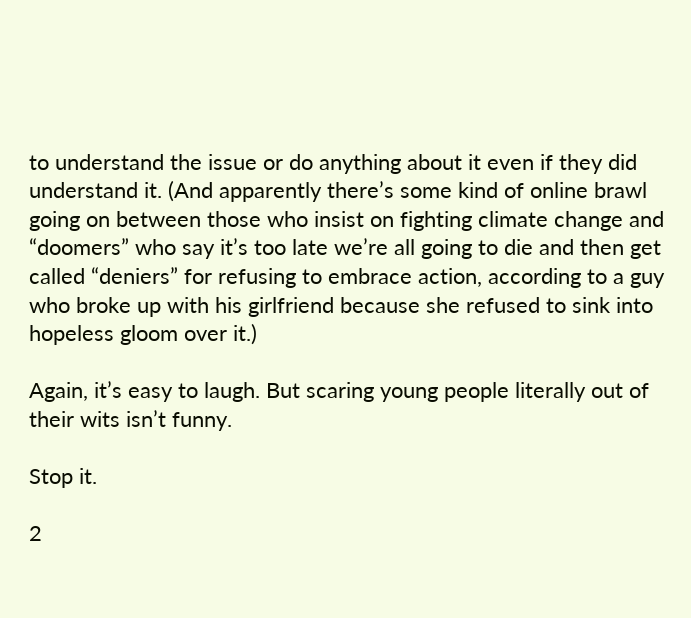to understand the issue or do anything about it even if they did understand it. (And apparently there’s some kind of online brawl going on between those who insist on fighting climate change and “doomers” who say it’s too late we’re all going to die and then get called “deniers” for refusing to embrace action, according to a guy who broke up with his girlfriend because she refused to sink into hopeless gloom over it.)

Again, it’s easy to laugh. But scaring young people literally out of their wits isn’t funny.

Stop it.

2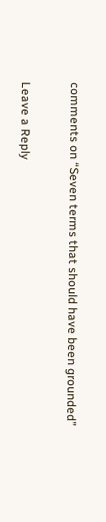comments on “Seven terms that should have been grounded”

Leave a Reply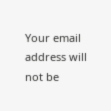Your email address will not be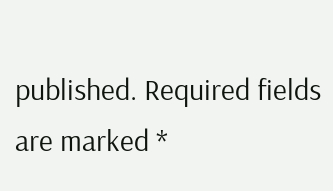published. Required fields are marked *